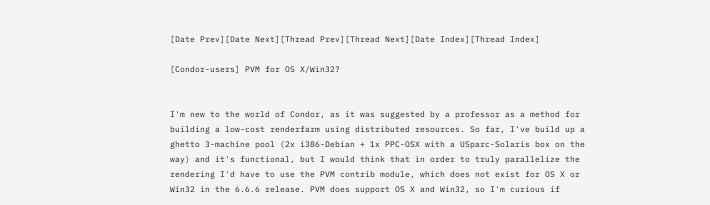[Date Prev][Date Next][Thread Prev][Thread Next][Date Index][Thread Index]

[Condor-users] PVM for OS X/Win32?


I'm new to the world of Condor, as it was suggested by a professor as a method for building a low-cost renderfarm using distributed resources. So far, I've build up a ghetto 3-machine pool (2x i386-Debian + 1x PPC-OSX with a USparc-Solaris box on the way) and it's functional, but I would think that in order to truly parallelize the rendering I'd have to use the PVM contrib module, which does not exist for OS X or Win32 in the 6.6.6 release. PVM does support OS X and Win32, so I'm curious if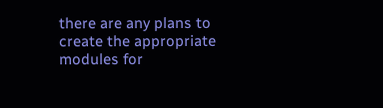there are any plans to create the appropriate modules for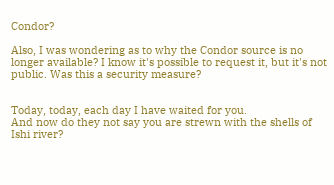Condor?

Also, I was wondering as to why the Condor source is no longer available? I know it's possible to request it, but it's not public. Was this a security measure?


Today, today, each day I have waited for you.
And now do they not say you are strewn with the shells of Ishi river?